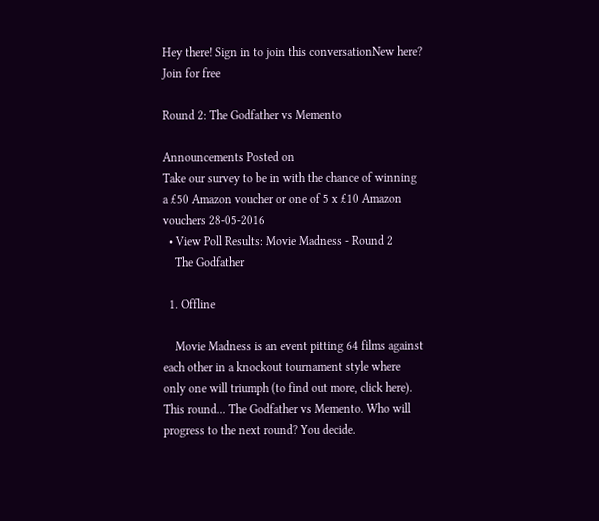Hey there! Sign in to join this conversationNew here? Join for free

Round 2: The Godfather vs Memento

Announcements Posted on
Take our survey to be in with the chance of winning a £50 Amazon voucher or one of 5 x £10 Amazon vouchers 28-05-2016
  • View Poll Results: Movie Madness - Round 2
    The Godfather

  1. Offline

    Movie Madness is an event pitting 64 films against each other in a knockout tournament style where only one will triumph (to find out more, click here). This round... The Godfather vs Memento. Who will progress to the next round? You decide.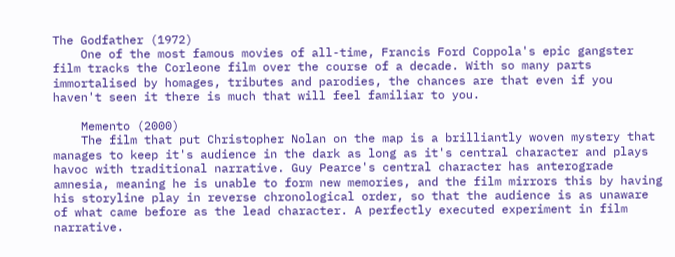The Godfather (1972)
    One of the most famous movies of all-time, Francis Ford Coppola's epic gangster film tracks the Corleone film over the course of a decade. With so many parts immortalised by homages, tributes and parodies, the chances are that even if you haven't seen it there is much that will feel familiar to you.

    Memento (2000)
    The film that put Christopher Nolan on the map is a brilliantly woven mystery that manages to keep it's audience in the dark as long as it's central character and plays havoc with traditional narrative. Guy Pearce's central character has anterograde amnesia, meaning he is unable to form new memories, and the film mirrors this by having his storyline play in reverse chronological order, so that the audience is as unaware of what came before as the lead character. A perfectly executed experiment in film narrative.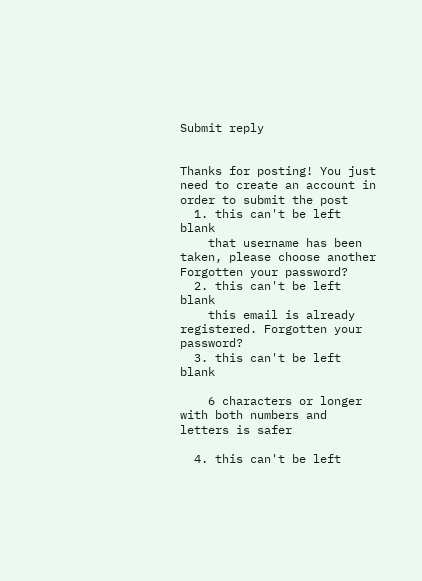Submit reply


Thanks for posting! You just need to create an account in order to submit the post
  1. this can't be left blank
    that username has been taken, please choose another Forgotten your password?
  2. this can't be left blank
    this email is already registered. Forgotten your password?
  3. this can't be left blank

    6 characters or longer with both numbers and letters is safer

  4. this can't be left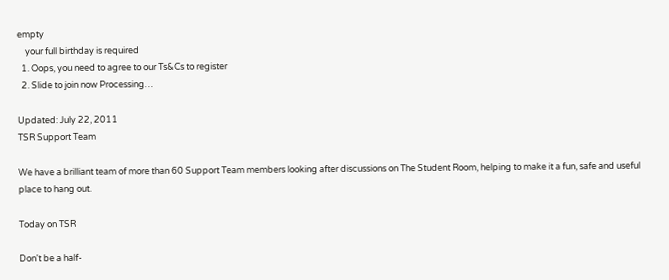empty
    your full birthday is required
  1. Oops, you need to agree to our Ts&Cs to register
  2. Slide to join now Processing…

Updated: July 22, 2011
TSR Support Team

We have a brilliant team of more than 60 Support Team members looking after discussions on The Student Room, helping to make it a fun, safe and useful place to hang out.

Today on TSR

Don't be a half-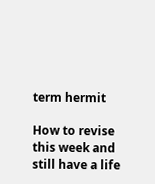term hermit

How to revise this week and still have a life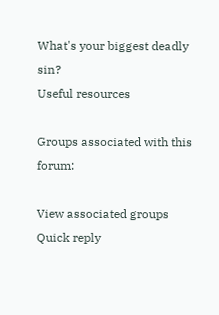What's your biggest deadly sin?
Useful resources

Groups associated with this forum:

View associated groups
Quick reply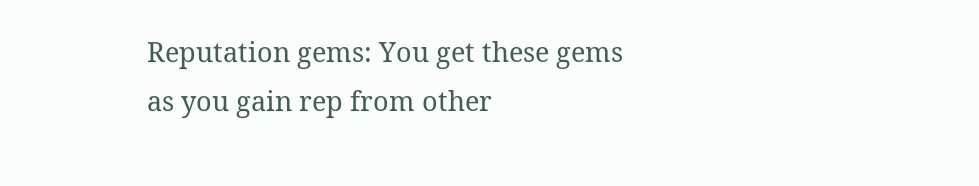Reputation gems: You get these gems as you gain rep from other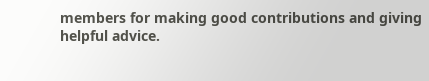members for making good contributions and giving helpful advice.